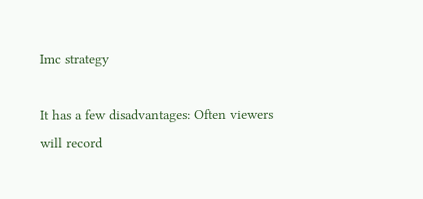Imc strategy

It has a few disadvantages: Often viewers will record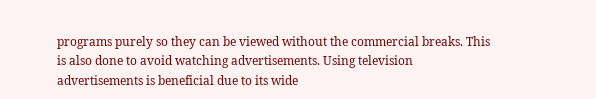programs purely so they can be viewed without the commercial breaks. This is also done to avoid watching advertisements. Using television advertisements is beneficial due to its wide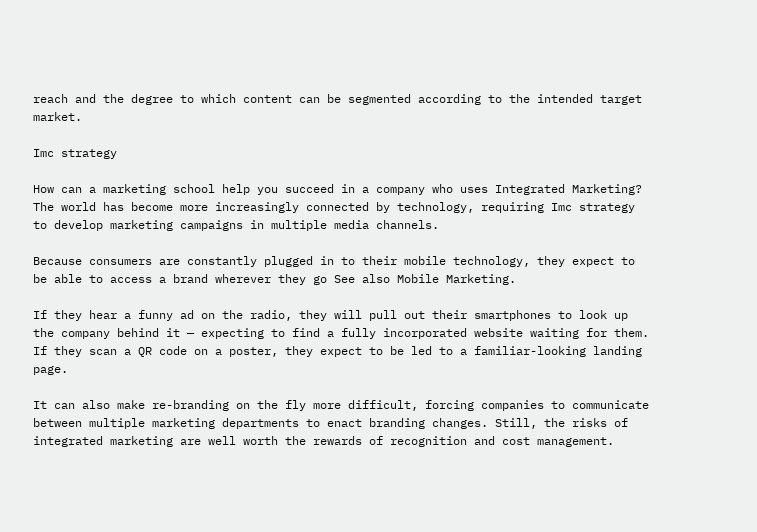reach and the degree to which content can be segmented according to the intended target market.

Imc strategy

How can a marketing school help you succeed in a company who uses Integrated Marketing? The world has become more increasingly connected by technology, requiring Imc strategy to develop marketing campaigns in multiple media channels.

Because consumers are constantly plugged in to their mobile technology, they expect to be able to access a brand wherever they go See also Mobile Marketing.

If they hear a funny ad on the radio, they will pull out their smartphones to look up the company behind it — expecting to find a fully incorporated website waiting for them. If they scan a QR code on a poster, they expect to be led to a familiar-looking landing page.

It can also make re-branding on the fly more difficult, forcing companies to communicate between multiple marketing departments to enact branding changes. Still, the risks of integrated marketing are well worth the rewards of recognition and cost management.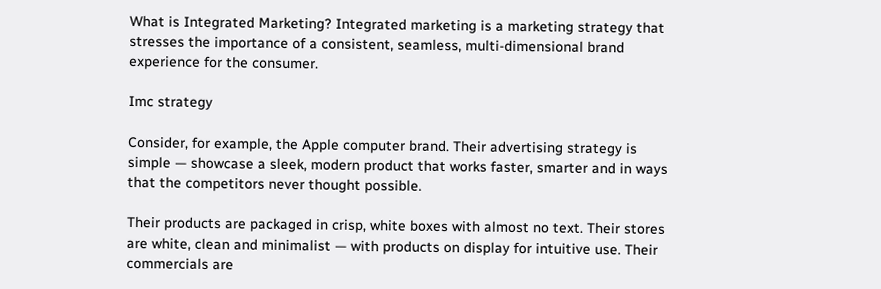What is Integrated Marketing? Integrated marketing is a marketing strategy that stresses the importance of a consistent, seamless, multi-dimensional brand experience for the consumer.

Imc strategy

Consider, for example, the Apple computer brand. Their advertising strategy is simple — showcase a sleek, modern product that works faster, smarter and in ways that the competitors never thought possible.

Their products are packaged in crisp, white boxes with almost no text. Their stores are white, clean and minimalist — with products on display for intuitive use. Their commercials are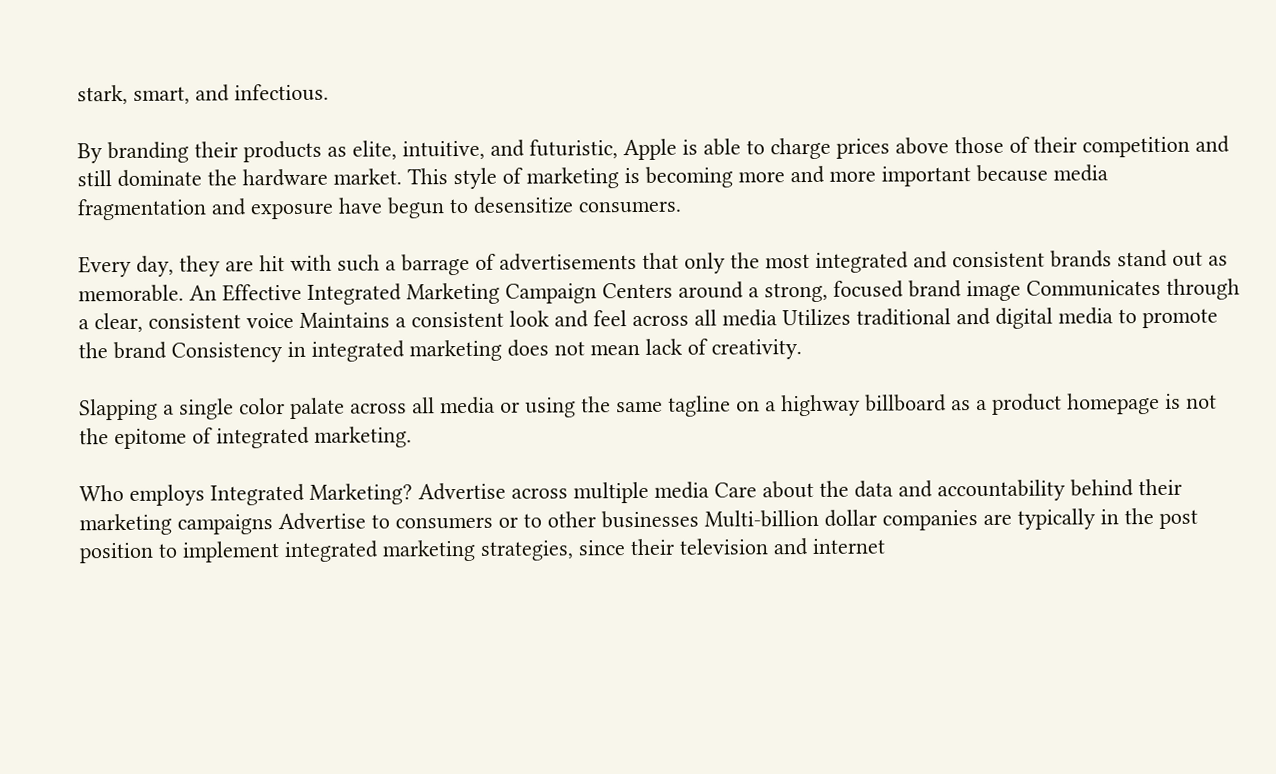stark, smart, and infectious.

By branding their products as elite, intuitive, and futuristic, Apple is able to charge prices above those of their competition and still dominate the hardware market. This style of marketing is becoming more and more important because media fragmentation and exposure have begun to desensitize consumers.

Every day, they are hit with such a barrage of advertisements that only the most integrated and consistent brands stand out as memorable. An Effective Integrated Marketing Campaign Centers around a strong, focused brand image Communicates through a clear, consistent voice Maintains a consistent look and feel across all media Utilizes traditional and digital media to promote the brand Consistency in integrated marketing does not mean lack of creativity.

Slapping a single color palate across all media or using the same tagline on a highway billboard as a product homepage is not the epitome of integrated marketing.

Who employs Integrated Marketing? Advertise across multiple media Care about the data and accountability behind their marketing campaigns Advertise to consumers or to other businesses Multi-billion dollar companies are typically in the post position to implement integrated marketing strategies, since their television and internet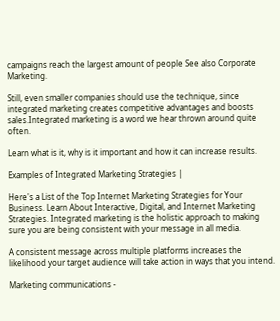campaigns reach the largest amount of people See also Corporate Marketing.

Still, even smaller companies should use the technique, since integrated marketing creates competitive advantages and boosts sales.Integrated marketing is a word we hear thrown around quite often.

Learn what is it, why is it important and how it can increase results.

Examples of Integrated Marketing Strategies |

Here's a List of the Top Internet Marketing Strategies for Your Business. Learn About Interactive, Digital, and Internet Marketing Strategies. Integrated marketing is the holistic approach to making sure you are being consistent with your message in all media.

A consistent message across multiple platforms increases the likelihood your target audience will take action in ways that you intend.

Marketing communications -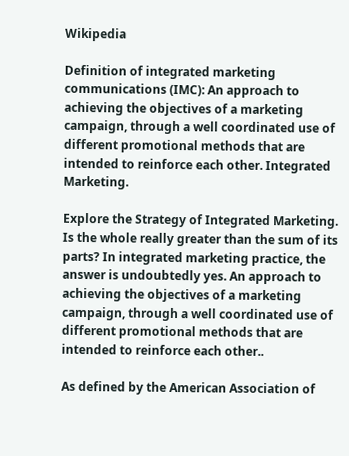Wikipedia

Definition of integrated marketing communications (IMC): An approach to achieving the objectives of a marketing campaign, through a well coordinated use of different promotional methods that are intended to reinforce each other. Integrated Marketing.

Explore the Strategy of Integrated Marketing. Is the whole really greater than the sum of its parts? In integrated marketing practice, the answer is undoubtedly yes. An approach to achieving the objectives of a marketing campaign, through a well coordinated use of different promotional methods that are intended to reinforce each other..

As defined by the American Association of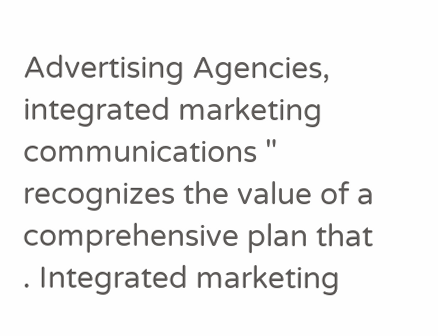Advertising Agencies, integrated marketing communications " recognizes the value of a comprehensive plan that . Integrated marketing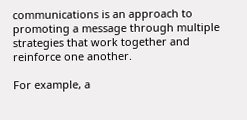communications is an approach to promoting a message through multiple strategies that work together and reinforce one another.

For example, a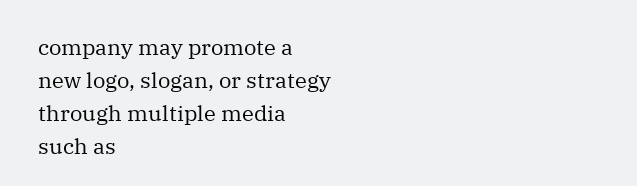company may promote a new logo, slogan, or strategy through multiple media such as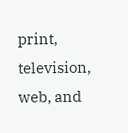print, television, web, and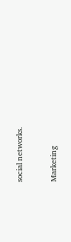social networks.

Marketing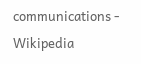communications - Wikipedia